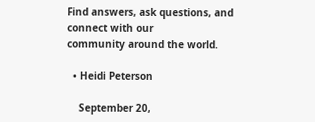Find answers, ask questions, and connect with our
community around the world.

  • Heidi Peterson

    September 20,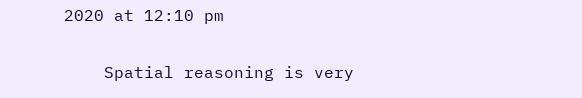2020 at 12:10 pm

    Spatial reasoning is very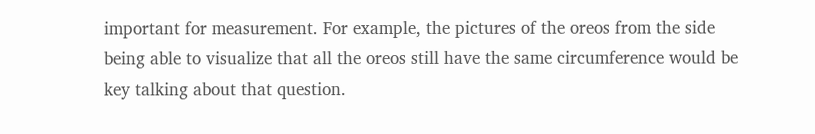important for measurement. For example, the pictures of the oreos from the side being able to visualize that all the oreos still have the same circumference would be key talking about that question.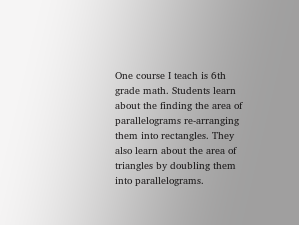One course I teach is 6th grade math. Students learn about the finding the area of parallelograms re-arranging them into rectangles. They also learn about the area of triangles by doubling them into parallelograms.